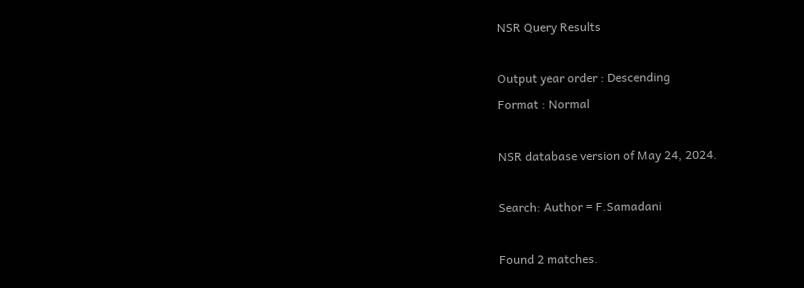NSR Query Results

Output year order : Descending
Format : Normal

NSR database version of May 24, 2024.

Search: Author = F.Samadani

Found 2 matches.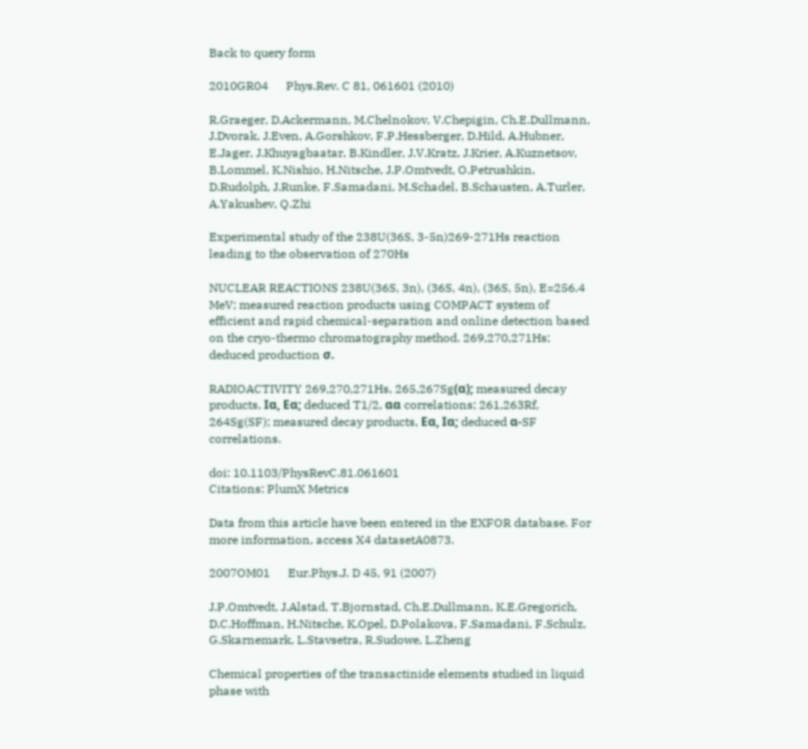Back to query form

2010GR04      Phys.Rev. C 81, 061601 (2010)

R.Graeger, D.Ackermann, M.Chelnokov, V.Chepigin, Ch.E.Dullmann, J.Dvorak, J.Even, A.Gorshkov, F.P.Hessberger, D.Hild, A.Hubner, E.Jager, J.Khuyagbaatar, B.Kindler, J.V.Kratz, J.Krier, A.Kuznetsov, B.Lommel, K.Nishio, H.Nitsche, J.P.Omtvedt, O.Petrushkin, D.Rudolph, J.Runke, F.Samadani, M.Schadel, B.Schausten, A.Turler, A.Yakushev, Q.Zhi

Experimental study of the 238U(36S, 3-5n)269-271Hs reaction leading to the observation of 270Hs

NUCLEAR REACTIONS 238U(36S, 3n), (36S, 4n), (36S, 5n), E=256.4 MeV; measured reaction products using COMPACT system of efficient and rapid chemical-separation and online detection based on the cryo-thermo chromatography method. 269,270,271Hs; deduced production σ.

RADIOACTIVITY 269,270,271Hs, 265,267Sg(α); measured decay products, Iα, Eα; deduced T1/2, αα correlations; 261,263Rf, 264Sg(SF); measured decay products, Eα, Iα; deduced α-SF correlations.

doi: 10.1103/PhysRevC.81.061601
Citations: PlumX Metrics

Data from this article have been entered in the EXFOR database. For more information, access X4 datasetA0873.

2007OM01      Eur.Phys.J. D 45, 91 (2007)

J.P.Omtvedt, J.Alstad, T.Bjornstad, Ch.E.Dullmann, K.E.Gregorich, D.C.Hoffman, H.Nitsche, K.Opel, D.Polakova, F.Samadani, F.Schulz, G.Skarnemark, L.Stavsetra, R.Sudowe, L.Zheng

Chemical properties of the transactinide elements studied in liquid phase with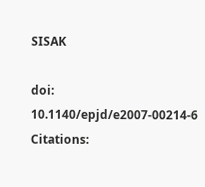SISAK

doi: 10.1140/epjd/e2007-00214-6
Citations: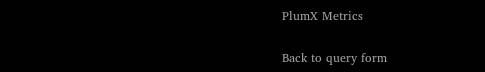PlumX Metrics

Back to query form